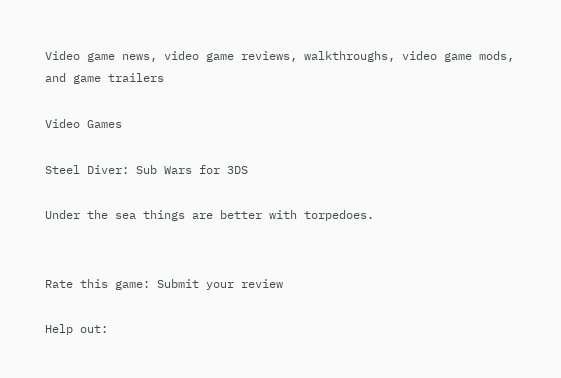Video game news, video game reviews, walkthroughs, video game mods, and game trailers

Video Games

Steel Diver: Sub Wars for 3DS

Under the sea things are better with torpedoes.


Rate this game: Submit your review

Help out: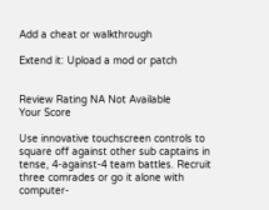Add a cheat or walkthrough

Extend it: Upload a mod or patch


Review Rating NA Not Available
Your Score

Use innovative touchscreen controls to square off against other sub captains in tense, 4-against-4 team battles. Recruit three comrades or go it alone with computer-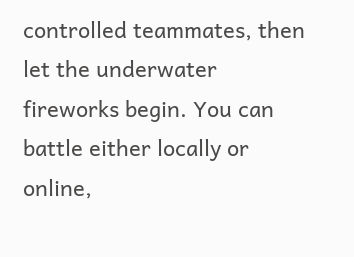controlled teammates, then let the underwater fireworks begin. You can battle either locally or online,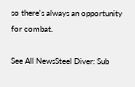so there's always an opportunity for combat.

See All NewsSteel Diver: Sub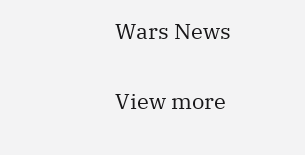Wars News

View more